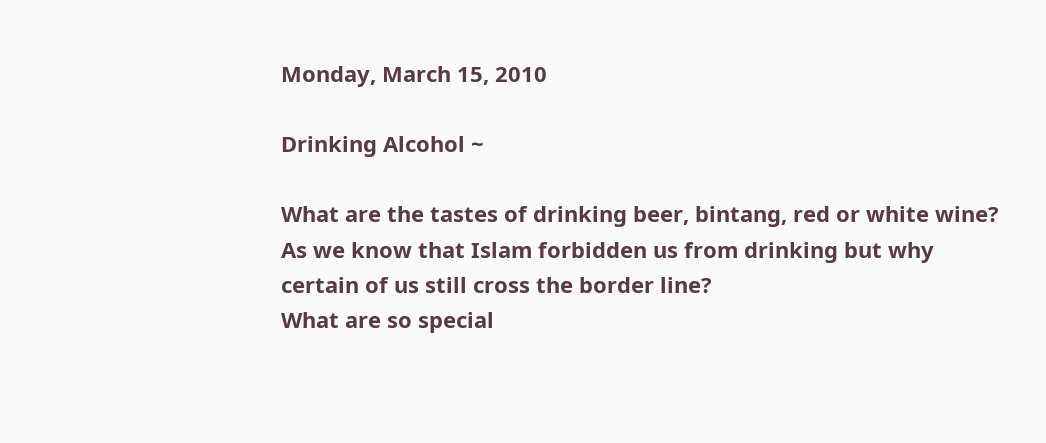Monday, March 15, 2010

Drinking Alcohol ~

What are the tastes of drinking beer, bintang, red or white wine?
As we know that Islam forbidden us from drinking but why certain of us still cross the border line?
What are so special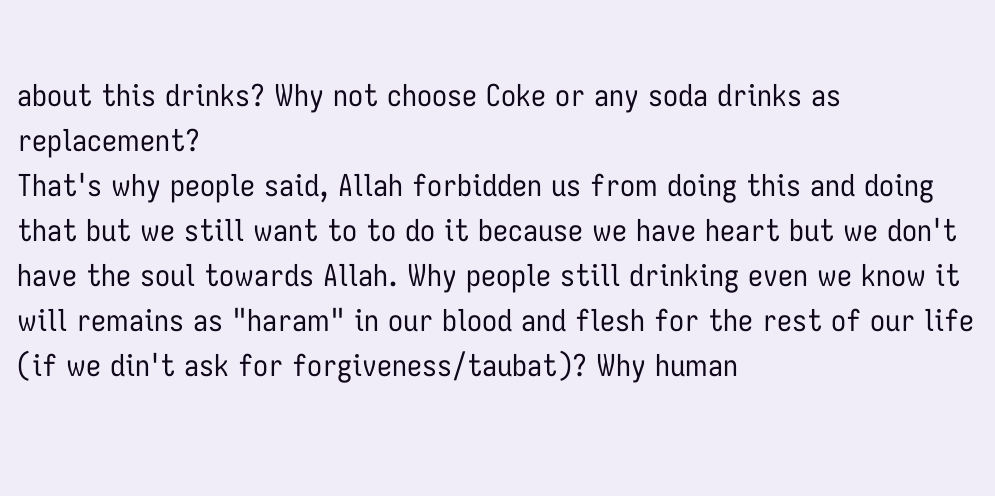about this drinks? Why not choose Coke or any soda drinks as replacement?
That's why people said, Allah forbidden us from doing this and doing that but we still want to to do it because we have heart but we don't have the soul towards Allah. Why people still drinking even we know it will remains as "haram" in our blood and flesh for the rest of our life (if we din't ask for forgiveness/taubat)? Why human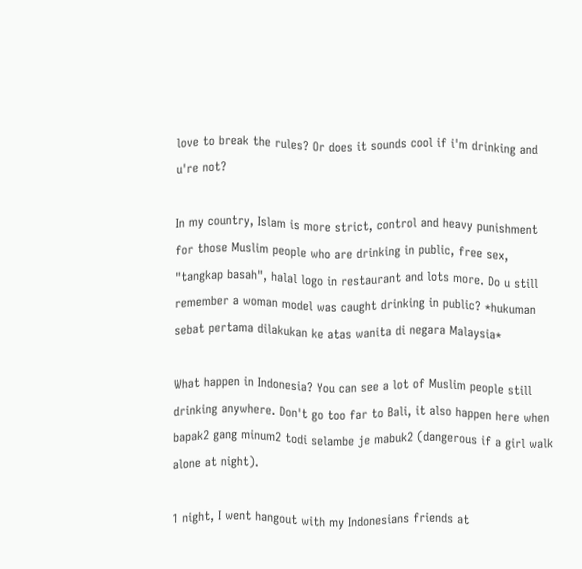love to break the rules? Or does it sounds cool if i'm drinking and u're not?

In my country, Islam is more strict, control and heavy punishment for those Muslim people who are drinking in public, free sex, "tangkap basah", halal logo in restaurant and lots more. Do u still remember a woman model was caught drinking in public? *hukuman sebat pertama dilakukan ke atas wanita di negara Malaysia*

What happen in Indonesia? You can see a lot of Muslim people still drinking anywhere. Don't go too far to Bali, it also happen here when bapak2 gang minum2 todi selambe je mabuk2 (dangerous if a girl walk alone at night).

1 night, I went hangout with my Indonesians friends at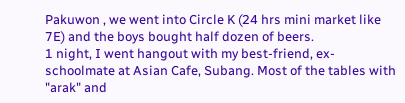Pakuwon , we went into Circle K (24 hrs mini market like 7E) and the boys bought half dozen of beers.
1 night, I went hangout with my best-friend, ex-schoolmate at Asian Cafe, Subang. Most of the tables with "arak" and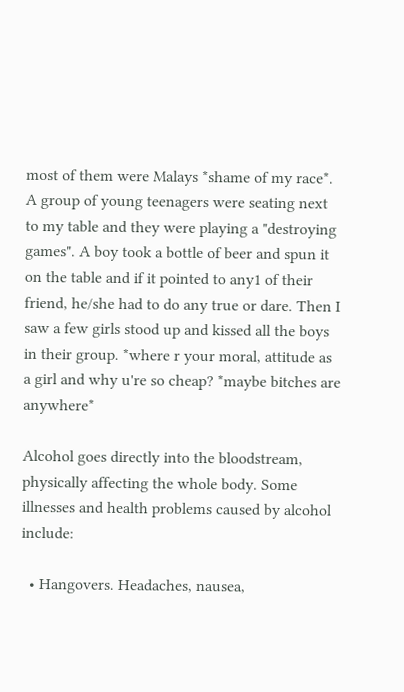most of them were Malays *shame of my race*. A group of young teenagers were seating next to my table and they were playing a "destroying games". A boy took a bottle of beer and spun it on the table and if it pointed to any1 of their friend, he/she had to do any true or dare. Then I saw a few girls stood up and kissed all the boys in their group. *where r your moral, attitude as a girl and why u're so cheap? *maybe bitches are anywhere*

Alcohol goes directly into the bloodstream, physically affecting the whole body. Some illnesses and health problems caused by alcohol include:

  • Hangovers. Headaches, nausea,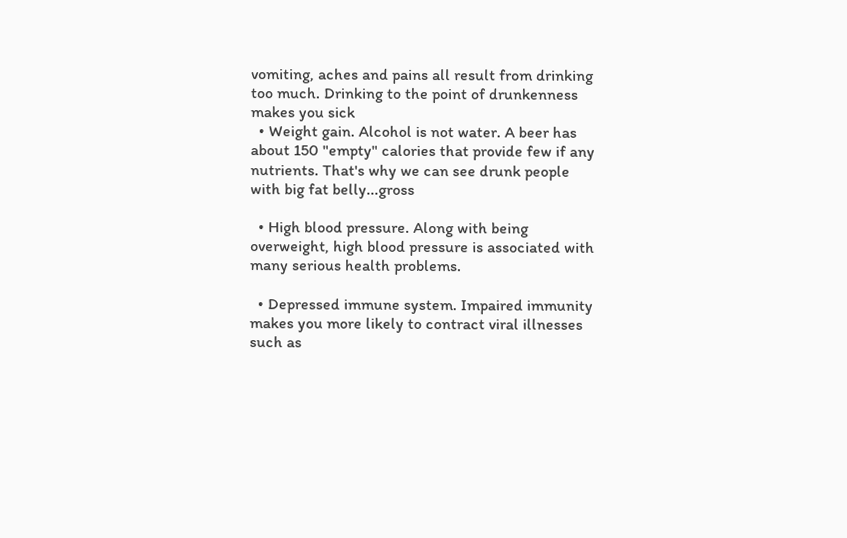vomiting, aches and pains all result from drinking too much. Drinking to the point of drunkenness makes you sick
  • Weight gain. Alcohol is not water. A beer has about 150 "empty" calories that provide few if any nutrients. That's why we can see drunk people with big fat belly...gross

  • High blood pressure. Along with being overweight, high blood pressure is associated with many serious health problems.

  • Depressed immune system. Impaired immunity makes you more likely to contract viral illnesses such as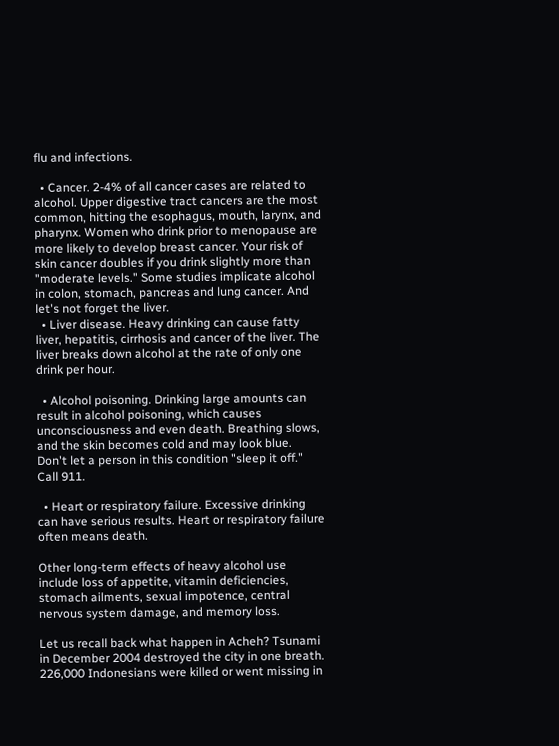flu and infections.

  • Cancer. 2-4% of all cancer cases are related to alcohol. Upper digestive tract cancers are the most common, hitting the esophagus, mouth, larynx, and pharynx. Women who drink prior to menopause are more likely to develop breast cancer. Your risk of skin cancer doubles if you drink slightly more than "moderate levels." Some studies implicate alcohol in colon, stomach, pancreas and lung cancer. And let's not forget the liver.
  • Liver disease. Heavy drinking can cause fatty liver, hepatitis, cirrhosis and cancer of the liver. The liver breaks down alcohol at the rate of only one drink per hour.

  • Alcohol poisoning. Drinking large amounts can result in alcohol poisoning, which causes unconsciousness and even death. Breathing slows, and the skin becomes cold and may look blue. Don't let a person in this condition "sleep it off." Call 911.

  • Heart or respiratory failure. Excessive drinking can have serious results. Heart or respiratory failure often means death.

Other long-term effects of heavy alcohol use include loss of appetite, vitamin deficiencies, stomach ailments, sexual impotence, central nervous system damage, and memory loss.

Let us recall back what happen in Acheh? Tsunami in December 2004 destroyed the city in one breath. 226,000 Indonesians were killed or went missing in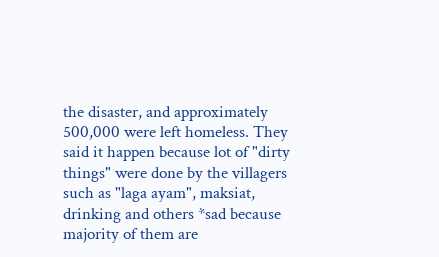the disaster, and approximately 500,000 were left homeless. They said it happen because lot of "dirty things" were done by the villagers such as "laga ayam", maksiat, drinking and others *sad because majority of them are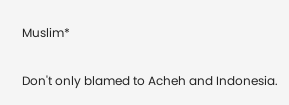Muslim*

Don't only blamed to Acheh and Indonesia.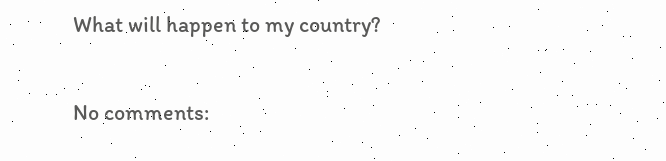What will happen to my country?

No comments: